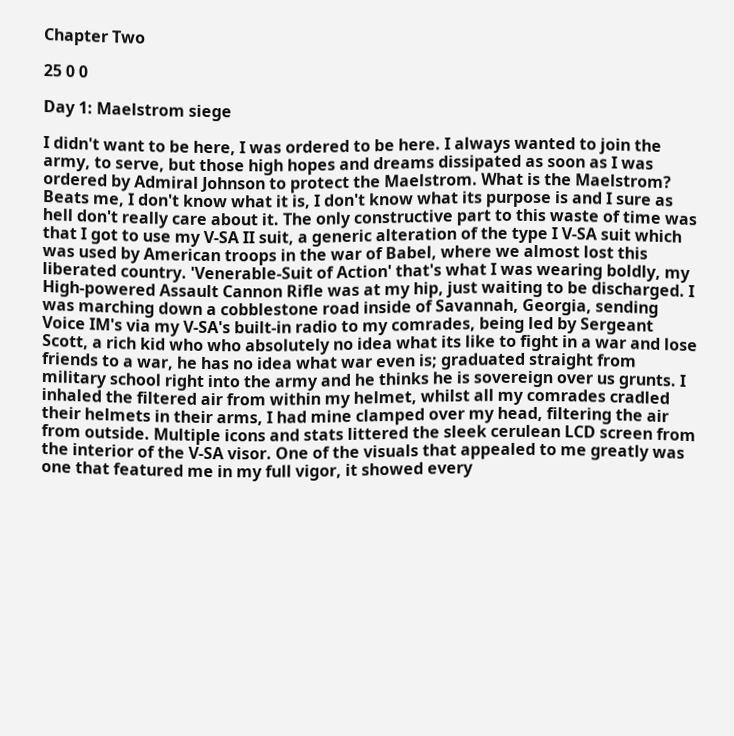Chapter Two

25 0 0

Day 1: Maelstrom siege

I didn't want to be here, I was ordered to be here. I always wanted to join the army, to serve, but those high hopes and dreams dissipated as soon as I was ordered by Admiral Johnson to protect the Maelstrom. What is the Maelstrom? Beats me, I don't know what it is, I don't know what its purpose is and I sure as hell don't really care about it. The only constructive part to this waste of time was that I got to use my V-SA II suit, a generic alteration of the type I V-SA suit which was used by American troops in the war of Babel, where we almost lost this liberated country. 'Venerable-Suit of Action' that's what I was wearing boldly, my High-powered Assault Cannon Rifle was at my hip, just waiting to be discharged. I was marching down a cobblestone road inside of Savannah, Georgia, sending Voice IM's via my V-SA's built-in radio to my comrades, being led by Sergeant Scott, a rich kid who who absolutely no idea what its like to fight in a war and lose friends to a war, he has no idea what war even is; graduated straight from military school right into the army and he thinks he is sovereign over us grunts. I inhaled the filtered air from within my helmet, whilst all my comrades cradled their helmets in their arms, I had mine clamped over my head, filtering the air from outside. Multiple icons and stats littered the sleek cerulean LCD screen from the interior of the V-SA visor. One of the visuals that appealed to me greatly was one that featured me in my full vigor, it showed every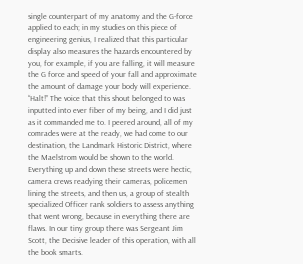single counterpart of my anatomy and the G-force applied to each; in my studies on this piece of engineering genius, I realized that this particular display also measures the hazards encountered by you, for example, if you are falling, it will measure the G force and speed of your fall and approximate the amount of damage your body will experience. “Halt!” The voice that this shout belonged to was inputted into ever fiber of my being, and I did just as it commanded me to. I peered around, all of my comrades were at the ready, we had come to our destination, the Landmark Historic District, where the Maelstrom would be shown to the world. Everything up and down these streets were hectic, camera crews readying their cameras, policemen lining the streets, and then us, a group of stealth specialized Officer rank soldiers to assess anything that went wrong, because in everything there are flaws. In our tiny group there was Sergeant Jim Scott, the Decisive leader of this operation, with all the book smarts.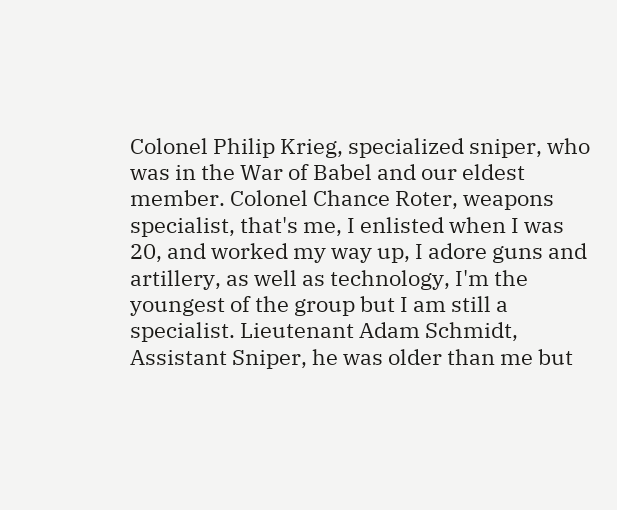Colonel Philip Krieg, specialized sniper, who was in the War of Babel and our eldest member. Colonel Chance Roter, weapons specialist, that's me, I enlisted when I was 20, and worked my way up, I adore guns and artillery, as well as technology, I'm the youngest of the group but I am still a specialist. Lieutenant Adam Schmidt, Assistant Sniper, he was older than me but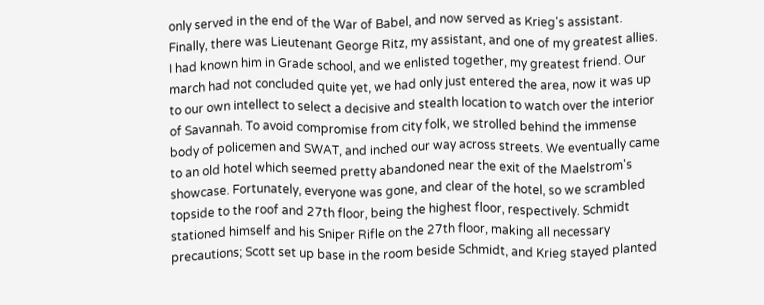only served in the end of the War of Babel, and now served as Krieg's assistant. Finally, there was Lieutenant George Ritz, my assistant, and one of my greatest allies. I had known him in Grade school, and we enlisted together, my greatest friend. Our march had not concluded quite yet, we had only just entered the area, now it was up to our own intellect to select a decisive and stealth location to watch over the interior of Savannah. To avoid compromise from city folk, we strolled behind the immense body of policemen and SWAT, and inched our way across streets. We eventually came to an old hotel which seemed pretty abandoned near the exit of the Maelstrom's showcase. Fortunately, everyone was gone, and clear of the hotel, so we scrambled topside to the roof and 27th floor, being the highest floor, respectively. Schmidt stationed himself and his Sniper Rifle on the 27th floor, making all necessary precautions; Scott set up base in the room beside Schmidt, and Krieg stayed planted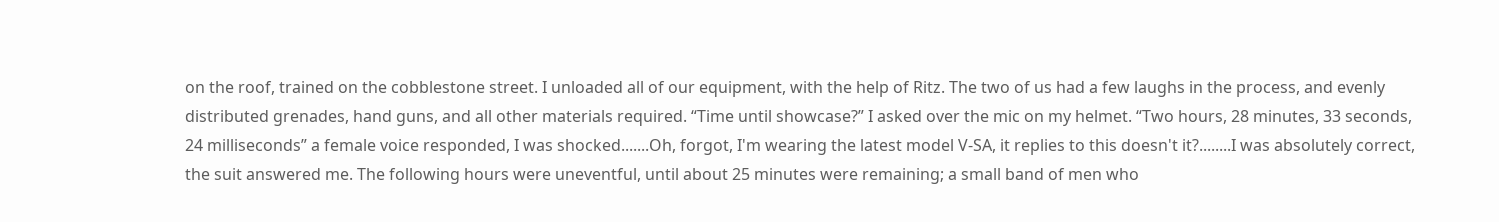on the roof, trained on the cobblestone street. I unloaded all of our equipment, with the help of Ritz. The two of us had a few laughs in the process, and evenly distributed grenades, hand guns, and all other materials required. “Time until showcase?” I asked over the mic on my helmet. “Two hours, 28 minutes, 33 seconds, 24 milliseconds” a female voice responded, I was shocked.......Oh, forgot, I'm wearing the latest model V-SA, it replies to this doesn't it?........I was absolutely correct, the suit answered me. The following hours were uneventful, until about 25 minutes were remaining; a small band of men who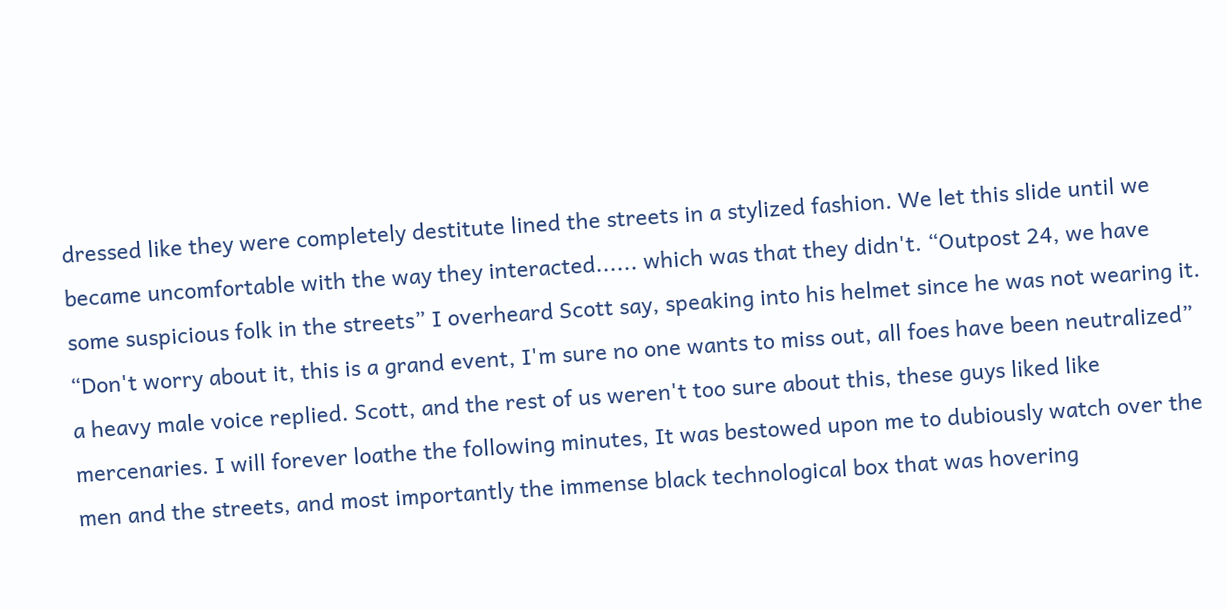dressed like they were completely destitute lined the streets in a stylized fashion. We let this slide until we became uncomfortable with the way they interacted...... which was that they didn't. “Outpost 24, we have some suspicious folk in the streets” I overheard Scott say, speaking into his helmet since he was not wearing it. “Don't worry about it, this is a grand event, I'm sure no one wants to miss out, all foes have been neutralized” a heavy male voice replied. Scott, and the rest of us weren't too sure about this, these guys liked like mercenaries. I will forever loathe the following minutes, It was bestowed upon me to dubiously watch over the men and the streets, and most importantly the immense black technological box that was hovering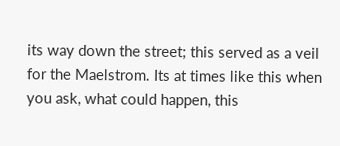its way down the street; this served as a veil for the Maelstrom. Its at times like this when you ask, what could happen, this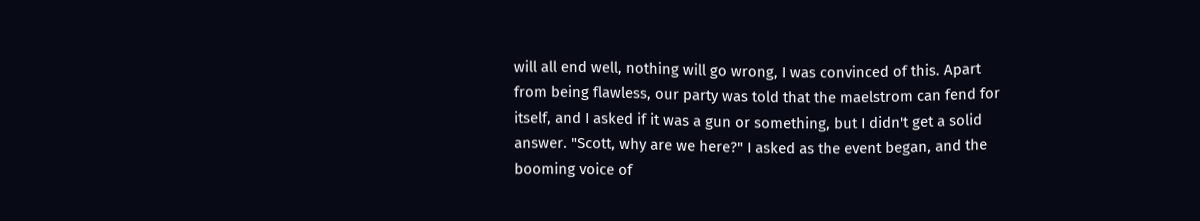will all end well, nothing will go wrong, I was convinced of this. Apart from being flawless, our party was told that the maelstrom can fend for itself, and I asked if it was a gun or something, but I didn't get a solid answer. "Scott, why are we here?" I asked as the event began, and the booming voice of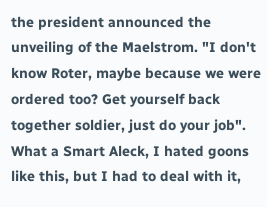the president announced the unveiling of the Maelstrom. "I don't know Roter, maybe because we were ordered too? Get yourself back together soldier, just do your job". What a Smart Aleck, I hated goons like this, but I had to deal with it,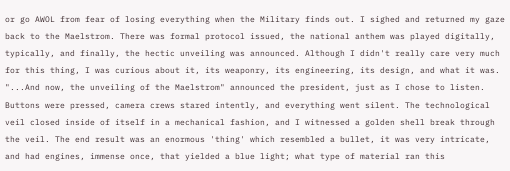or go AWOL from fear of losing everything when the Military finds out. I sighed and returned my gaze back to the Maelstrom. There was formal protocol issued, the national anthem was played digitally, typically, and finally, the hectic unveiling was announced. Although I didn't really care very much for this thing, I was curious about it, its weaponry, its engineering, its design, and what it was. "...And now, the unveiling of the Maelstrom" announced the president, just as I chose to listen. Buttons were pressed, camera crews stared intently, and everything went silent. The technological veil closed inside of itself in a mechanical fashion, and I witnessed a golden shell break through the veil. The end result was an enormous 'thing' which resembled a bullet, it was very intricate, and had engines, immense once, that yielded a blue light; what type of material ran this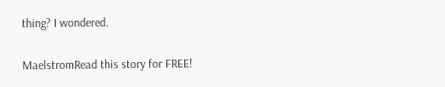thing? I wondered.

MaelstromRead this story for FREE!